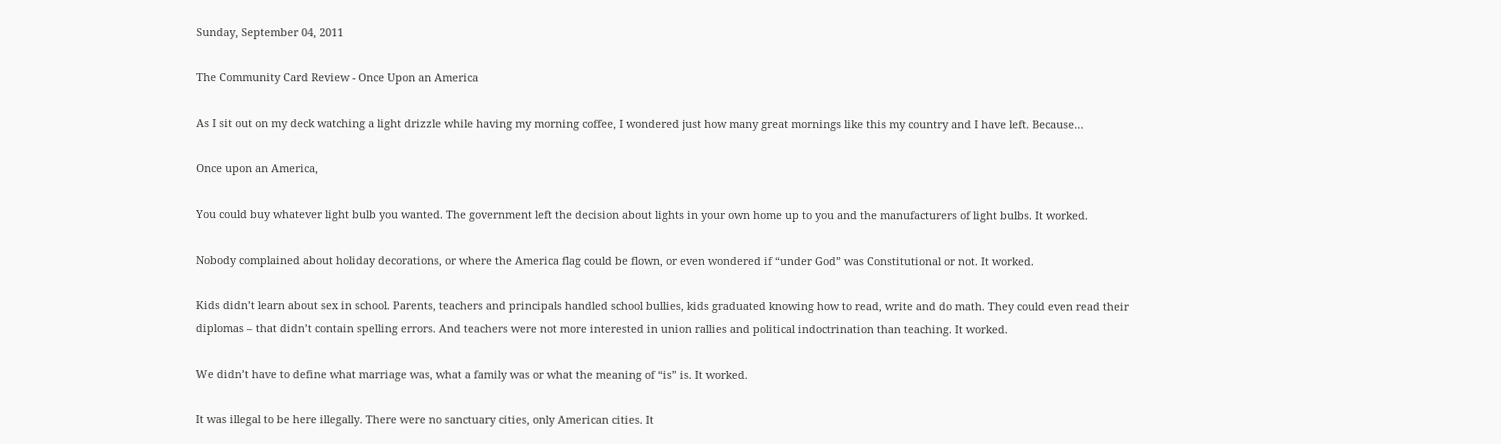Sunday, September 04, 2011

The Community Card Review - Once Upon an America

As I sit out on my deck watching a light drizzle while having my morning coffee, I wondered just how many great mornings like this my country and I have left. Because…

Once upon an America,

You could buy whatever light bulb you wanted. The government left the decision about lights in your own home up to you and the manufacturers of light bulbs. It worked.

Nobody complained about holiday decorations, or where the America flag could be flown, or even wondered if “under God” was Constitutional or not. It worked.

Kids didn’t learn about sex in school. Parents, teachers and principals handled school bullies, kids graduated knowing how to read, write and do math. They could even read their diplomas – that didn’t contain spelling errors. And teachers were not more interested in union rallies and political indoctrination than teaching. It worked.

We didn’t have to define what marriage was, what a family was or what the meaning of “is” is. It worked.

It was illegal to be here illegally. There were no sanctuary cities, only American cities. It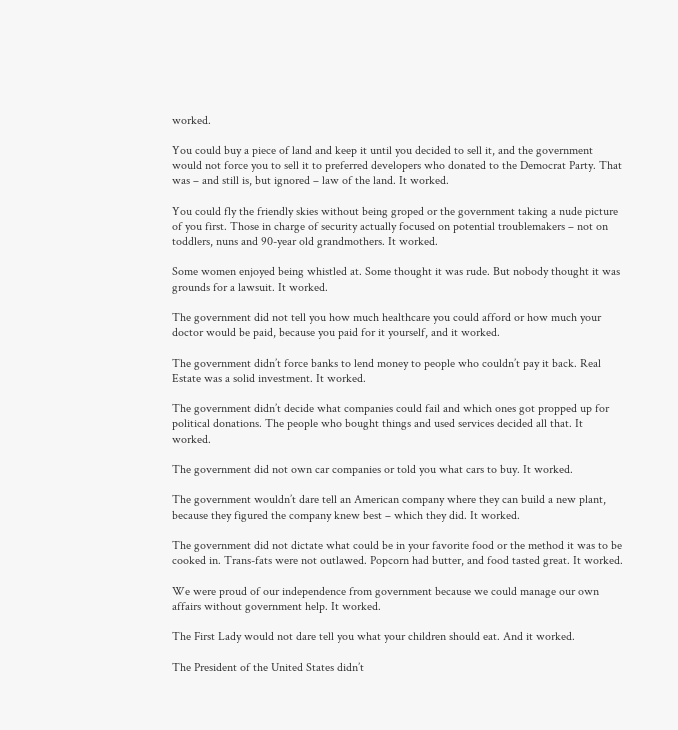worked.

You could buy a piece of land and keep it until you decided to sell it, and the government would not force you to sell it to preferred developers who donated to the Democrat Party. That was – and still is, but ignored – law of the land. It worked.

You could fly the friendly skies without being groped or the government taking a nude picture of you first. Those in charge of security actually focused on potential troublemakers – not on toddlers, nuns and 90-year old grandmothers. It worked.

Some women enjoyed being whistled at. Some thought it was rude. But nobody thought it was grounds for a lawsuit. It worked.

The government did not tell you how much healthcare you could afford or how much your doctor would be paid, because you paid for it yourself, and it worked.

The government didn’t force banks to lend money to people who couldn’t pay it back. Real Estate was a solid investment. It worked.

The government didn’t decide what companies could fail and which ones got propped up for political donations. The people who bought things and used services decided all that. It worked.

The government did not own car companies or told you what cars to buy. It worked.

The government wouldn’t dare tell an American company where they can build a new plant, because they figured the company knew best – which they did. It worked.

The government did not dictate what could be in your favorite food or the method it was to be cooked in. Trans-fats were not outlawed. Popcorn had butter, and food tasted great. It worked.

We were proud of our independence from government because we could manage our own affairs without government help. It worked.

The First Lady would not dare tell you what your children should eat. And it worked.

The President of the United States didn’t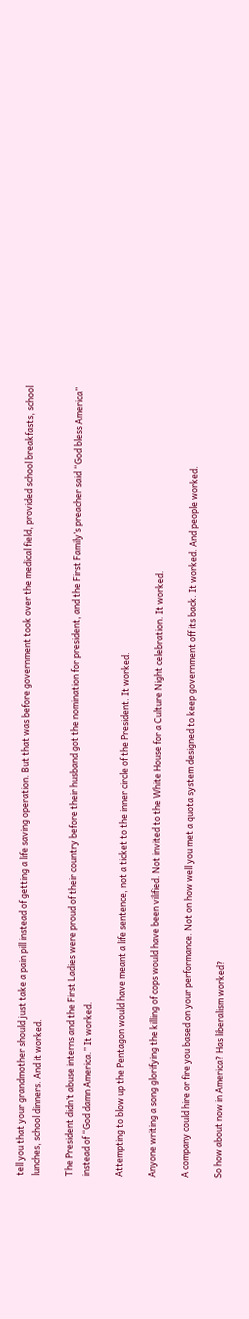tell you that your grandmother should just take a pain pill instead of getting a life saving operation. But that was before government took over the medical field, provided school breakfasts, school lunches, school dinners. And it worked.

The President didn’t abuse interns and the First Ladies were proud of their country before their husband got the nomination for president, and the First Family’s preacher said “God bless America” instead of “God damn America.” It worked.

Attempting to blow up the Pentagon would have meant a life sentence, not a ticket to the inner circle of the President. It worked.

Anyone writing a song glorifying the killing of cops would have been vilified. Not invited to the White House for a Culture Night celebration. It worked.

A company could hire or fire you based on your performance. Not on how well you met a quota system designed to keep government off its back. It worked. And people worked.

So how about now in America? Has liberalism worked?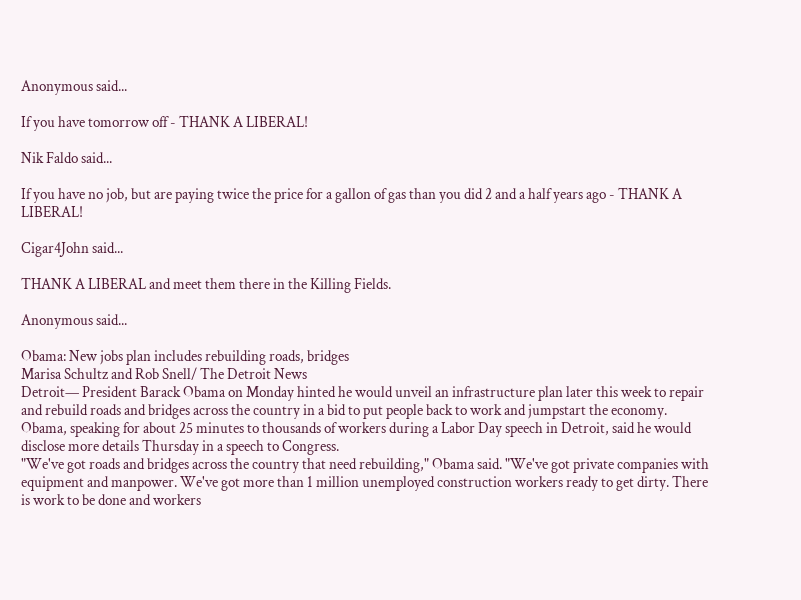Anonymous said...

If you have tomorrow off - THANK A LIBERAL!

Nik Faldo said...

If you have no job, but are paying twice the price for a gallon of gas than you did 2 and a half years ago - THANK A LIBERAL!

Cigar4John said...

THANK A LIBERAL and meet them there in the Killing Fields.

Anonymous said...

Obama: New jobs plan includes rebuilding roads, bridges
Marisa Schultz and Rob Snell/ The Detroit News
Detroit— President Barack Obama on Monday hinted he would unveil an infrastructure plan later this week to repair and rebuild roads and bridges across the country in a bid to put people back to work and jumpstart the economy.
Obama, speaking for about 25 minutes to thousands of workers during a Labor Day speech in Detroit, said he would disclose more details Thursday in a speech to Congress.
"We've got roads and bridges across the country that need rebuilding," Obama said. "We've got private companies with equipment and manpower. We've got more than 1 million unemployed construction workers ready to get dirty. There is work to be done and workers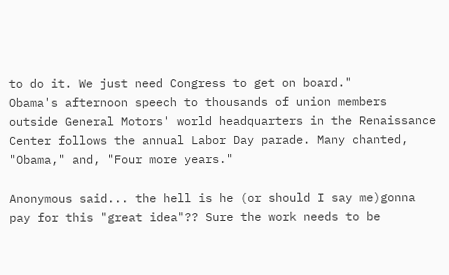to do it. We just need Congress to get on board."
Obama's afternoon speech to thousands of union members outside General Motors' world headquarters in the Renaissance Center follows the annual Labor Day parade. Many chanted, "Obama," and, "Four more years."

Anonymous said... the hell is he (or should I say me)gonna pay for this "great idea"?? Sure the work needs to be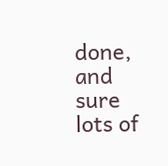done, and sure lots of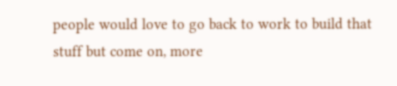people would love to go back to work to build that stuff but come on, more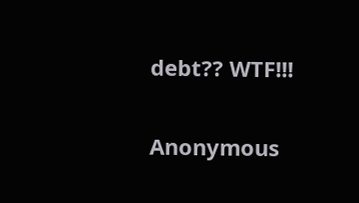debt?? WTF!!!

Anonymous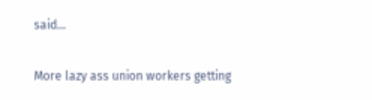said...

More lazy ass union workers getting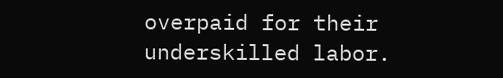overpaid for their underskilled labor.